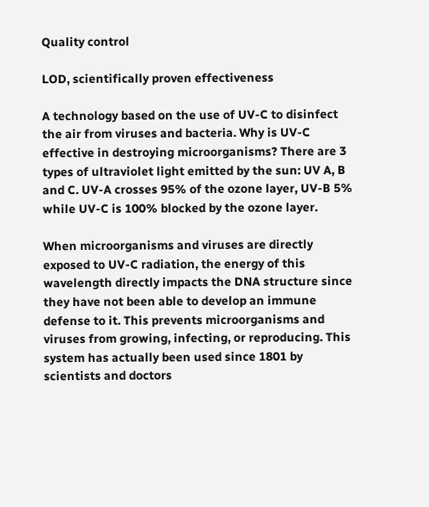Quality control

LOD, scientifically proven effectiveness

A technology based on the use of UV-C to disinfect the air from viruses and bacteria. Why is UV-C effective in destroying microorganisms? There are 3 types of ultraviolet light emitted by the sun: UV A, B and C. UV-A crosses 95% of the ozone layer, UV-B 5% while UV-C is 100% blocked by the ozone layer.

When microorganisms and viruses are directly exposed to UV-C radiation, the energy of this wavelength directly impacts the DNA structure since they have not been able to develop an immune defense to it. This prevents microorganisms and viruses from growing, infecting, or reproducing. This system has actually been used since 1801 by scientists and doctors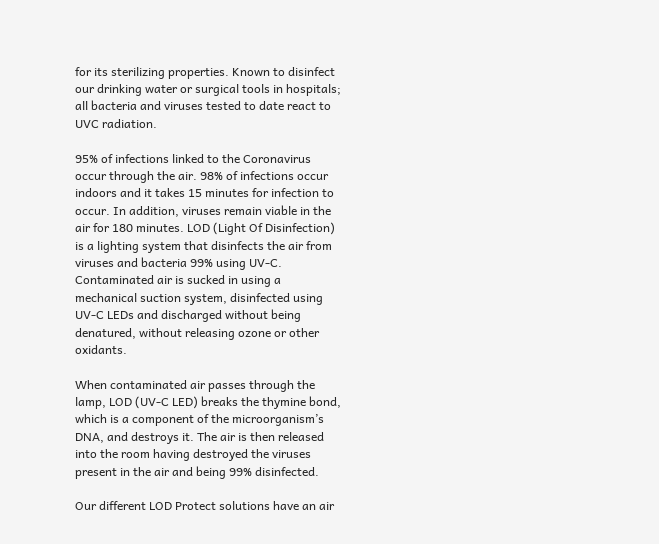for its sterilizing properties. Known to disinfect our drinking water or surgical tools in hospitals; all bacteria and viruses tested to date react to UVC radiation.

95% of infections linked to the Coronavirus occur through the air. 98% of infections occur indoors and it takes 15 minutes for infection to occur. In addition, viruses remain viable in the air for 180 minutes. LOD (Light Of Disinfection) is a lighting system that disinfects the air from viruses and bacteria 99% using UV-C. Contaminated air is sucked in using a mechanical suction system, disinfected using UV-C LEDs and discharged without being denatured, without releasing ozone or other oxidants.

When contaminated air passes through the lamp, LOD (UV-C LED) breaks the thymine bond, which is a component of the microorganism’s DNA, and destroys it. The air is then released into the room having destroyed the viruses present in the air and being 99% disinfected.

Our different LOD Protect solutions have an air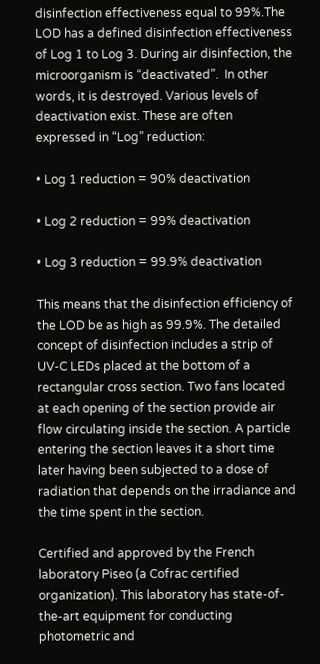disinfection effectiveness equal to 99%.The LOD has a defined disinfection effectiveness of Log 1 to Log 3. During air disinfection, the microorganism is “deactivated”.  In other words, it is destroyed. Various levels of deactivation exist. These are often expressed in “Log” reduction:

• Log 1 reduction = 90% deactivation

• Log 2 reduction = 99% deactivation

• Log 3 reduction = 99.9% deactivation

This means that the disinfection efficiency of the LOD be as high as 99.9%. The detailed concept of disinfection includes a strip of UV-C LEDs placed at the bottom of a rectangular cross section. Two fans located at each opening of the section provide air flow circulating inside the section. A particle entering the section leaves it a short time later having been subjected to a dose of radiation that depends on the irradiance and the time spent in the section.

Certified and approved by the French laboratory Piseo (a Cofrac certified organization). This laboratory has state-of-the-art equipment for conducting photometric and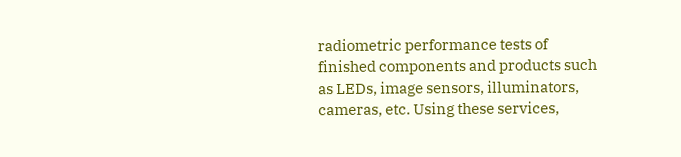radiometric performance tests of finished components and products such as LEDs, image sensors, illuminators, cameras, etc. Using these services,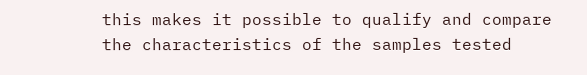this makes it possible to qualify and compare the characteristics of the samples tested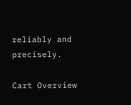reliably and precisely.

Cart Overview